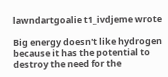lawndartgoalie t1_ivdjeme wrote

Big energy doesn't like hydrogen because it has the potential to destroy the need for the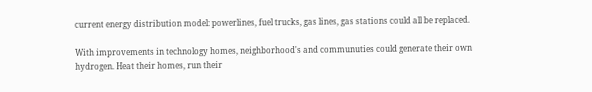current energy distribution model: powerlines, fuel trucks, gas lines, gas stations could all be replaced.

With improvements in technology homes, neighborhood's and communuties could generate their own hydrogen. Heat their homes, run their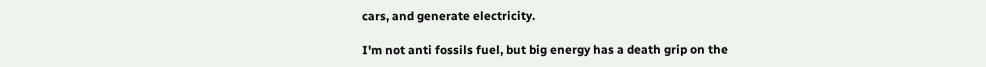cars, and generate electricity.

I'm not anti fossils fuel, but big energy has a death grip on the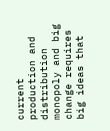current production and distribution monopoly and big change requires big ideas that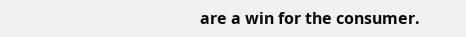are a win for the consumer.